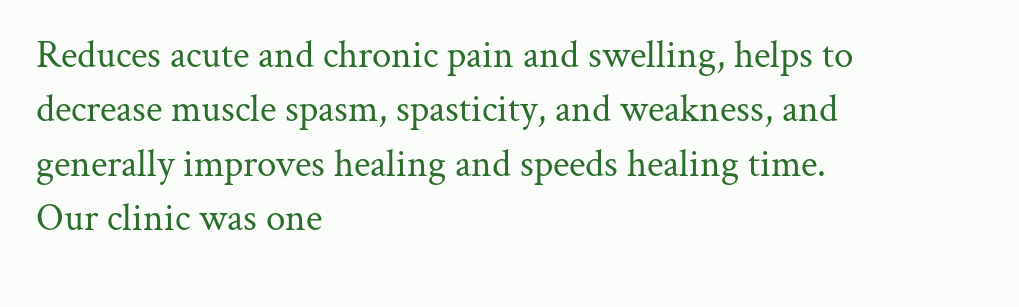Reduces acute and chronic pain and swelling, helps to decrease muscle spasm, spasticity, and weakness, and generally improves healing and speeds healing time. Our clinic was one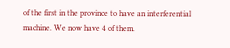of the first in the province to have an interferential machine. We now have 4 of them.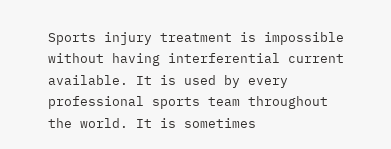Sports injury treatment is impossible without having interferential current available. It is used by every professional sports team throughout the world. It is sometimes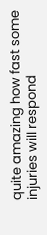quite amazing how fast some injuries will respond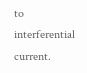to interferential current.